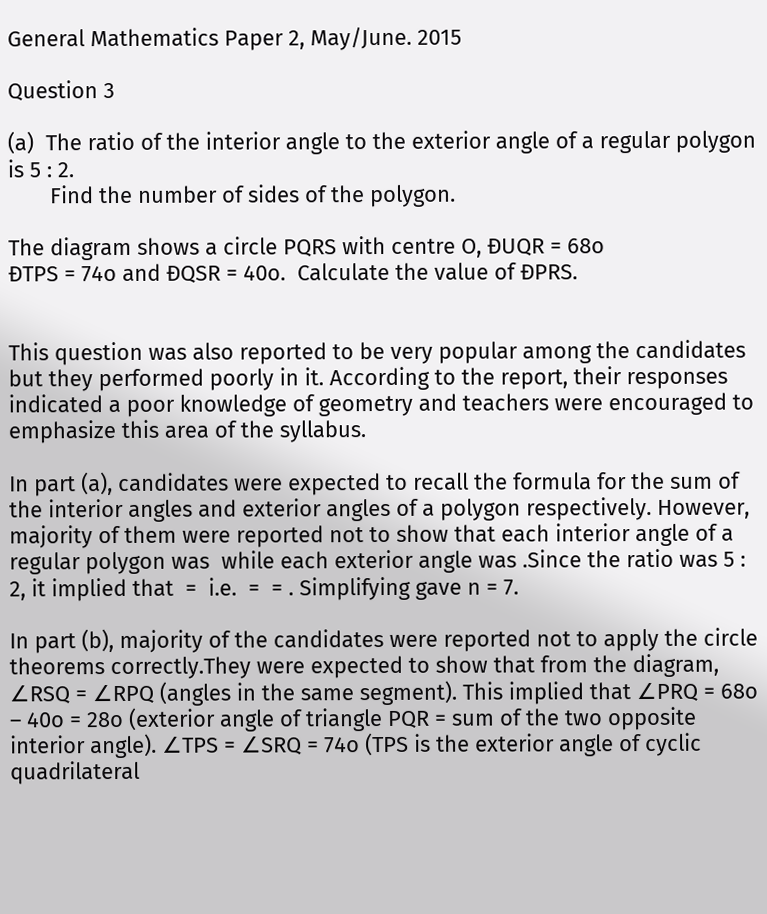General Mathematics Paper 2, May/June. 2015

Question 3

(a)  The ratio of the interior angle to the exterior angle of a regular polygon is 5 : 2.
       Find the number of sides of the polygon.

The diagram shows a circle PQRS with centre O, ÐUQR = 68o
ÐTPS = 74o and ÐQSR = 40o.  Calculate the value of ÐPRS.


This question was also reported to be very popular among the candidates but they performed poorly in it. According to the report, their responses indicated a poor knowledge of geometry and teachers were encouraged to emphasize this area of the syllabus.

In part (a), candidates were expected to recall the formula for the sum of the interior angles and exterior angles of a polygon respectively. However, majority of them were reported not to show that each interior angle of a regular polygon was  while each exterior angle was .Since the ratio was 5 : 2, it implied that  =  i.e.  =  = . Simplifying gave n = 7.

In part (b), majority of the candidates were reported not to apply the circle theorems correctly.They were expected to show that from the diagram, ∠RSQ = ∠RPQ (angles in the same segment). This implied that ∠PRQ = 68o – 40o = 28o (exterior angle of triangle PQR = sum of the two opposite interior angle). ∠TPS = ∠SRQ = 74o (TPS is the exterior angle of cyclic quadrilateral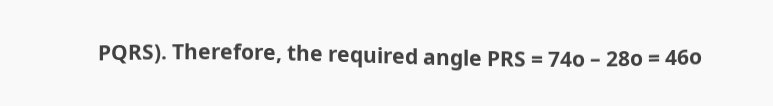PQRS). Therefore, the required angle PRS = 74o – 28o = 46o